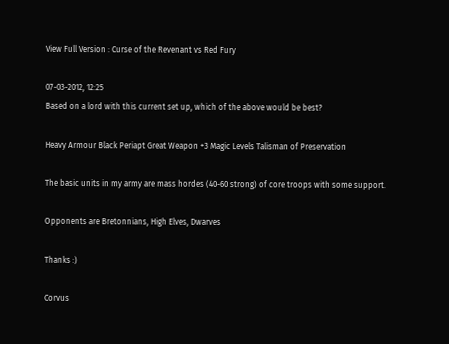View Full Version : Curse of the Revenant vs Red Fury

07-03-2012, 12:25
Based on a lord with this current set up, which of the above would be best?

Heavy Armour Black Periapt Great Weapon +3 Magic Levels Talisman of Preservation

The basic units in my army are mass hordes (40-60 strong) of core troops with some support.

Opponents are Bretonnians, High Elves, Dwarves

Thanks :)

Corvus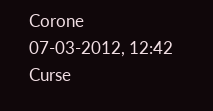Corone
07-03-2012, 12:42
Curse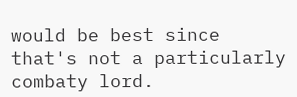would be best since that's not a particularly combaty lord.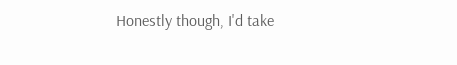Honestly though, I'd take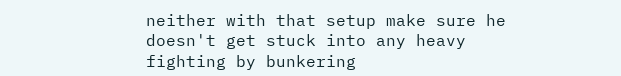neither with that setup make sure he doesn't get stuck into any heavy fighting by bunkering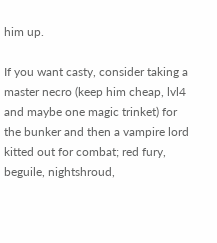him up.

If you want casty, consider taking a master necro (keep him cheap, lvl4 and maybe one magic trinket) for the bunker and then a vampire lord kitted out for combat; red fury, beguile, nightshroud,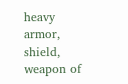heavy armor, shield, weapon of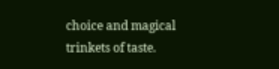choice and magical trinkets of taste.